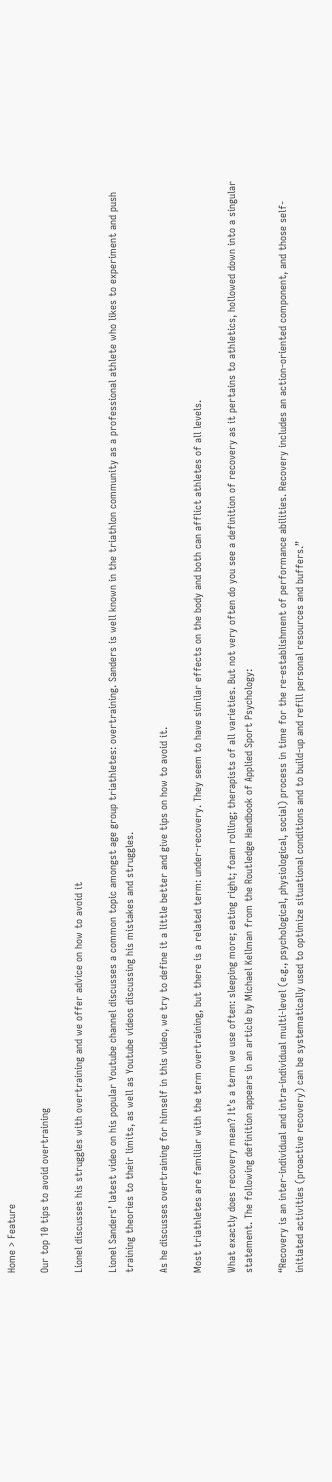Home > Feature

Our top 10 tips to avoid overtraining

Lionel discusses his struggles with overtraining and we offer advice on how to avoid it

Lionel Sanders’ latest video on his popular Youtube channel discusses a common topic amongst age group triathletes: overtraining. Sanders is well known in the triathlon community as a professional athlete who likes to experiment and push training theories to their limits, as well as Youtube videos discussing his mistakes and struggles.

As he discusses overtraining for himself in this video, we try to define it a little better and give tips on how to avoid it.

Most triathletes are familiar with the term overtraining, but there is a related term: under-recovery. They seem to have similar effects on the body and both can afflict athletes of all levels.

What exactly does recovery mean? It’s a term we use often: sleeping more; eating right; foam rolling; therapists of all varieties. But not very often do you see a definition of recovery as it pertains to athletics, hollowed down into a singular statement. The following definition appears in an article by Michael Kellman from the Routledge Handbook of Applied Sport Psychology:

“Recovery is an inter-individual and intra-individual multi-level (e.g., psychological, physiological, social) process in time for the re-establishment of performance abilities. Recovery includes an action-oriented component, and those self-initiated activities (proactive recovery) can be systematically used to optimize situational conditions and to build-up and refill personal resources and buffers.”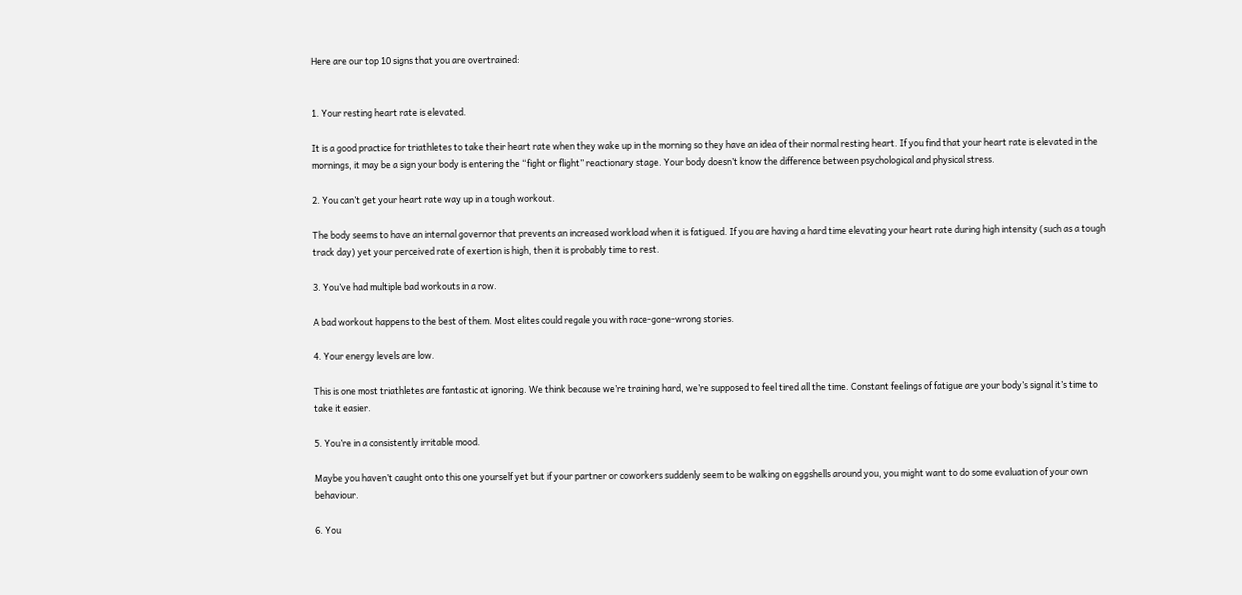Here are our top 10 signs that you are overtrained:


1. Your resting heart rate is elevated.

It is a good practice for triathletes to take their heart rate when they wake up in the morning so they have an idea of their normal resting heart. If you find that your heart rate is elevated in the mornings, it may be a sign your body is entering the “fight or flight” reactionary stage. Your body doesn’t know the difference between psychological and physical stress.

2. You can’t get your heart rate way up in a tough workout.

The body seems to have an internal governor that prevents an increased workload when it is fatigued. If you are having a hard time elevating your heart rate during high intensity (such as a tough track day) yet your perceived rate of exertion is high, then it is probably time to rest.

3. You’ve had multiple bad workouts in a row.

A bad workout happens to the best of them. Most elites could regale you with race-gone-wrong stories.

4. Your energy levels are low.

This is one most triathletes are fantastic at ignoring. We think because we’re training hard, we’re supposed to feel tired all the time. Constant feelings of fatigue are your body’s signal it’s time to take it easier.

5. You’re in a consistently irritable mood.

Maybe you haven’t caught onto this one yourself yet but if your partner or coworkers suddenly seem to be walking on eggshells around you, you might want to do some evaluation of your own behaviour.

6. You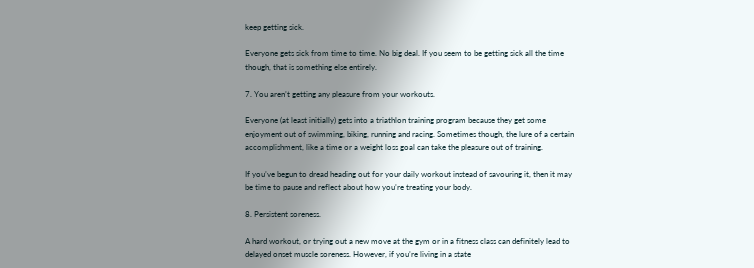keep getting sick.

Everyone gets sick from time to time. No big deal. If you seem to be getting sick all the time though, that is something else entirely.

7. You aren’t getting any pleasure from your workouts.

Everyone (at least initially) gets into a triathlon training program because they get some enjoyment out of swimming, biking, running and racing. Sometimes though, the lure of a certain accomplishment, like a time or a weight loss goal can take the pleasure out of training.

If you’ve begun to dread heading out for your daily workout instead of savouring it, then it may be time to pause and reflect about how you’re treating your body.

8. Persistent soreness.

A hard workout, or trying out a new move at the gym or in a fitness class can definitely lead to delayed onset muscle soreness. However, if you’re living in a state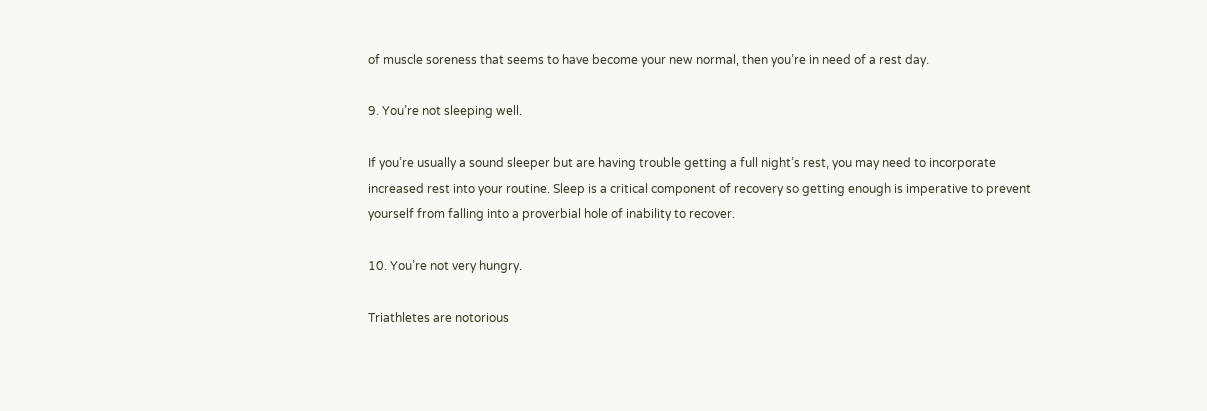of muscle soreness that seems to have become your new normal, then you’re in need of a rest day.

9. You’re not sleeping well.

If you’re usually a sound sleeper but are having trouble getting a full night’s rest, you may need to incorporate increased rest into your routine. Sleep is a critical component of recovery so getting enough is imperative to prevent yourself from falling into a proverbial hole of inability to recover.

10. You’re not very hungry.

Triathletes are notorious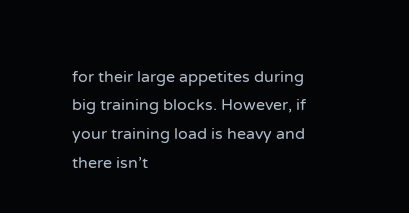for their large appetites during big training blocks. However, if your training load is heavy and there isn’t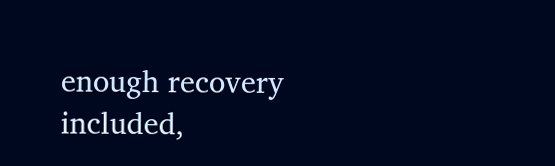enough recovery included,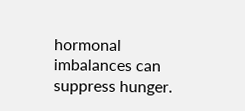hormonal imbalances can suppress hunger.